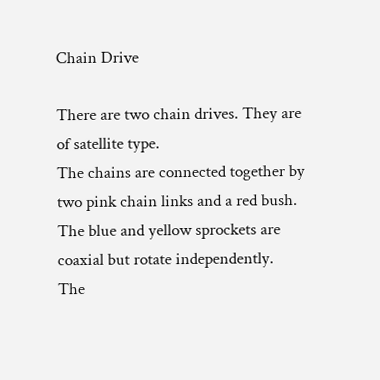Chain Drive

There are two chain drives. They are of satellite type.
The chains are connected together by two pink chain links and a red bush.
The blue and yellow sprockets are coaxial but rotate independently.
The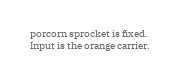porcorn sprocket is fixed.
Input is the orange carrier.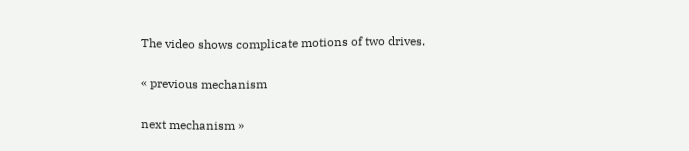The video shows complicate motions of two drives.

« previous mechanism

next mechanism »